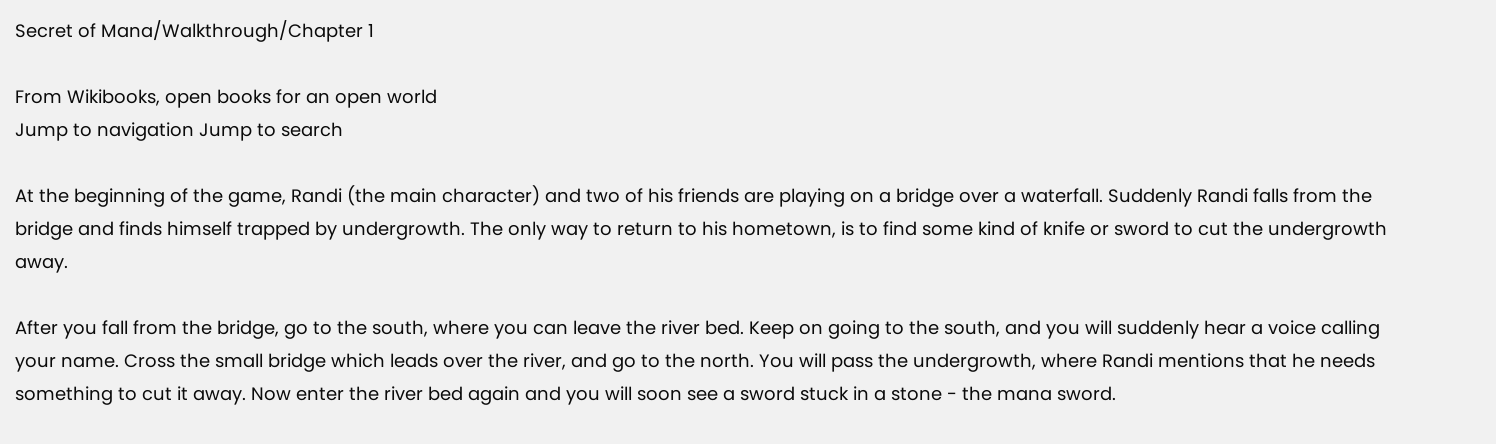Secret of Mana/Walkthrough/Chapter 1

From Wikibooks, open books for an open world
Jump to navigation Jump to search

At the beginning of the game, Randi (the main character) and two of his friends are playing on a bridge over a waterfall. Suddenly Randi falls from the bridge and finds himself trapped by undergrowth. The only way to return to his hometown, is to find some kind of knife or sword to cut the undergrowth away.

After you fall from the bridge, go to the south, where you can leave the river bed. Keep on going to the south, and you will suddenly hear a voice calling your name. Cross the small bridge which leads over the river, and go to the north. You will pass the undergrowth, where Randi mentions that he needs something to cut it away. Now enter the river bed again and you will soon see a sword stuck in a stone - the mana sword.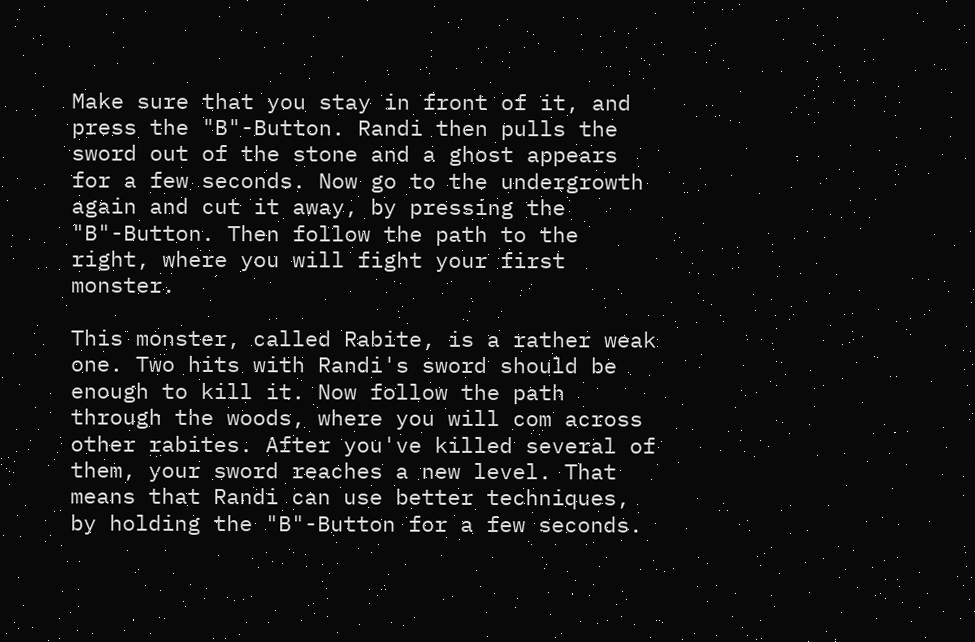Make sure that you stay in front of it, and press the "B"-Button. Randi then pulls the sword out of the stone and a ghost appears for a few seconds. Now go to the undergrowth again and cut it away, by pressing the "B"-Button. Then follow the path to the right, where you will fight your first monster.

This monster, called Rabite, is a rather weak one. Two hits with Randi's sword should be enough to kill it. Now follow the path through the woods, where you will com across other rabites. After you've killed several of them, your sword reaches a new level. That means that Randi can use better techniques, by holding the "B"-Button for a few seconds.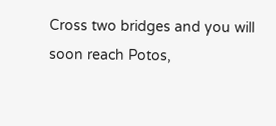Cross two bridges and you will soon reach Potos,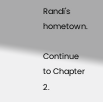Randi's hometown.

Continue to Chapter 2.